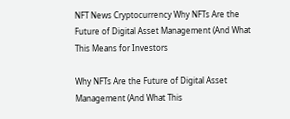NFT News Cryptocurrency Why NFTs Are the Future of Digital Asset Management (And What This Means for Investors

Why NFTs Are the Future of Digital Asset Management (And What This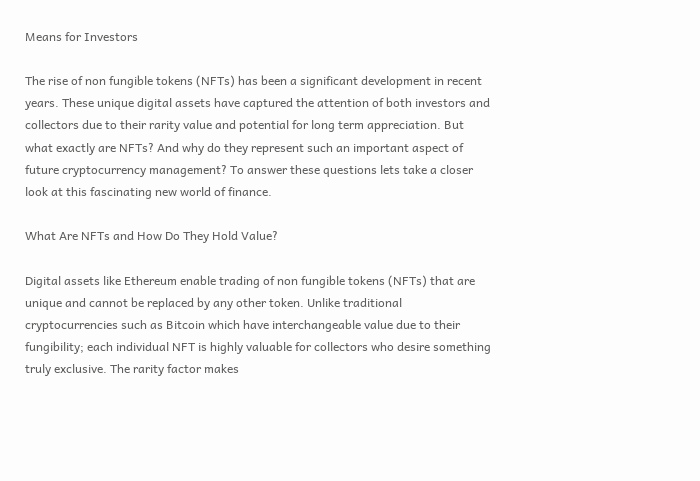Means for Investors

The rise of non fungible tokens (NFTs) has been a significant development in recent years. These unique digital assets have captured the attention of both investors and collectors due to their rarity value and potential for long term appreciation. But what exactly are NFTs? And why do they represent such an important aspect of future cryptocurrency management? To answer these questions lets take a closer look at this fascinating new world of finance.

What Are NFTs and How Do They Hold Value?

Digital assets like Ethereum enable trading of non fungible tokens (NFTs) that are unique and cannot be replaced by any other token. Unlike traditional cryptocurrencies such as Bitcoin which have interchangeable value due to their fungibility; each individual NFT is highly valuable for collectors who desire something truly exclusive. The rarity factor makes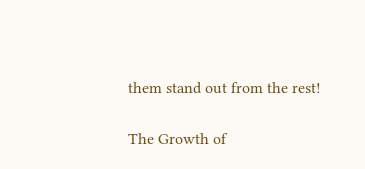them stand out from the rest!

The Growth of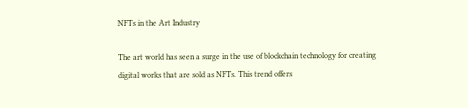NFTs in the Art Industry

The art world has seen a surge in the use of blockchain technology for creating digital works that are sold as NFTs. This trend offers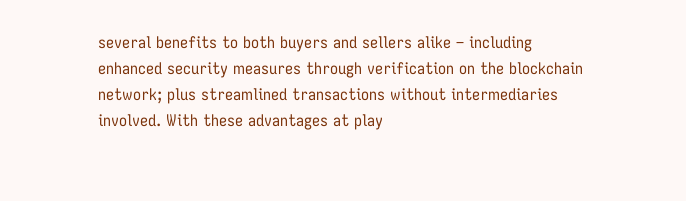several benefits to both buyers and sellers alike – including enhanced security measures through verification on the blockchain network; plus streamlined transactions without intermediaries involved. With these advantages at play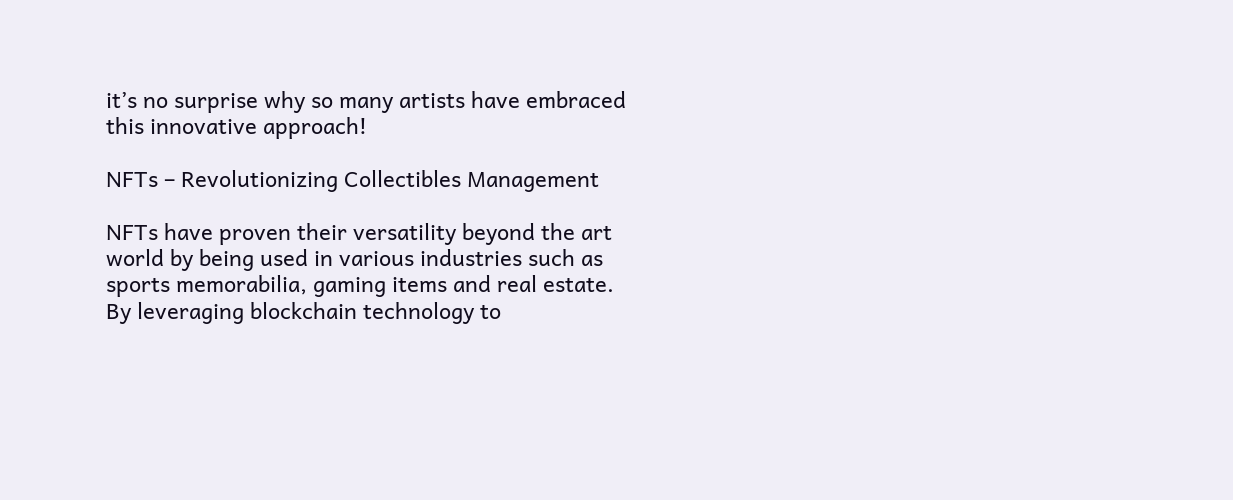it’s no surprise why so many artists have embraced this innovative approach!

NFTs – Revolutionizing Collectibles Management

NFTs have proven their versatility beyond the art world by being used in various industries such as sports memorabilia, gaming items and real estate. By leveraging blockchain technology to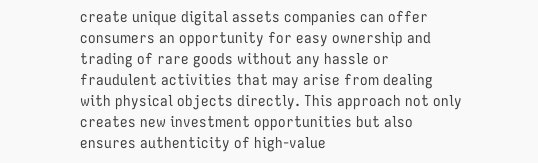create unique digital assets companies can offer consumers an opportunity for easy ownership and trading of rare goods without any hassle or fraudulent activities that may arise from dealing with physical objects directly. This approach not only creates new investment opportunities but also ensures authenticity of high-value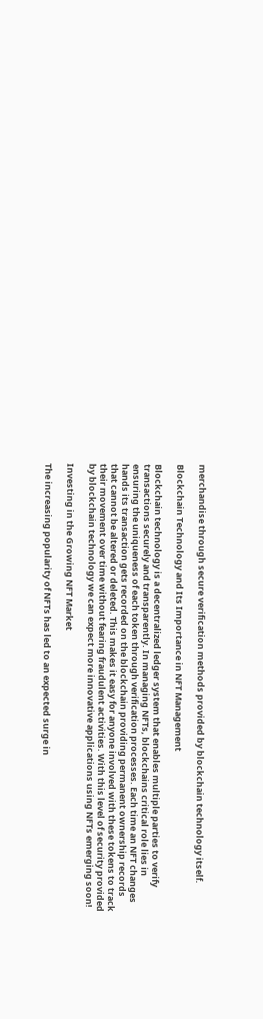merchandise through secure verification methods provided by blockchain technology itself.

Blockchain Technology and Its Importance in NFT Management

Blockchain technology is a decentralized ledger system that enables multiple parties to verify transactions securely and transparently. In managing NFTs, blockchains critical role lies in ensuring the uniqueness of each token through verification processes. Each time an NFT changes hands its transaction gets recorded on the blockchain providing permanent ownership records that cannot be altered or deleted. This makes it easy for anyone involved with these tokens to track their movement over time without fearing fraudulent activities. With this level of security provided by blockchain technology we can expect more innovative applications using NFTs emerging soon!

Investing in the Growing NFT Market

The increasing popularity of NFTs has led to an expected surge in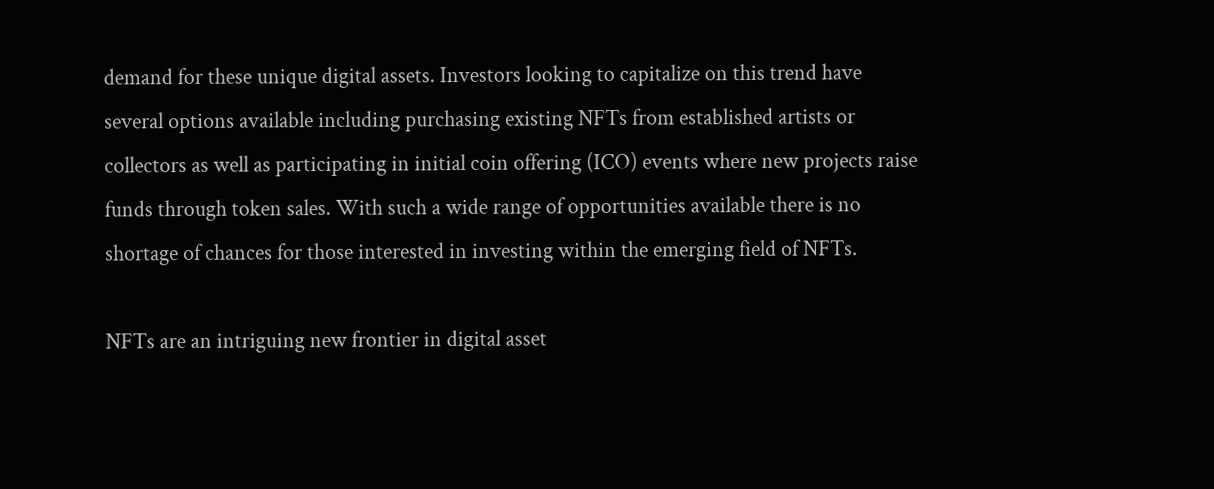demand for these unique digital assets. Investors looking to capitalize on this trend have several options available including purchasing existing NFTs from established artists or collectors as well as participating in initial coin offering (ICO) events where new projects raise funds through token sales. With such a wide range of opportunities available there is no shortage of chances for those interested in investing within the emerging field of NFTs.

NFTs are an intriguing new frontier in digital asset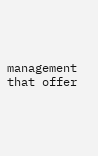management that offer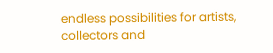endless possibilities for artists, collectors and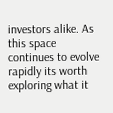investors alike. As this space continues to evolve rapidly its worth exploring what it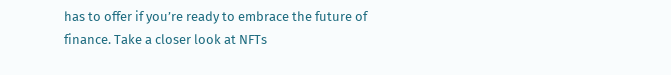has to offer if you’re ready to embrace the future of finance. Take a closer look at NFTs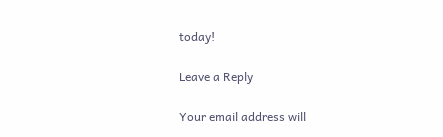today!

Leave a Reply

Your email address will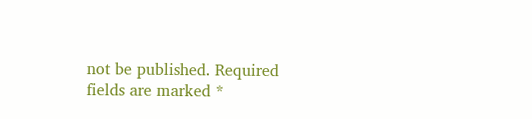not be published. Required fields are marked *